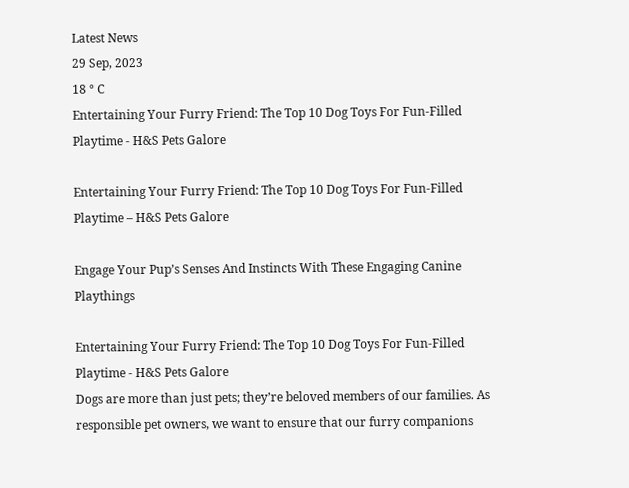Latest News
29 Sep, 2023
18 ° C
Entertaining Your Furry Friend: The Top 10 Dog Toys For Fun-Filled Playtime - H&S Pets Galore

Entertaining Your Furry Friend: The Top 10 Dog Toys For Fun-Filled Playtime – H&S Pets Galore

Engage Your Pup’s Senses And Instincts With These Engaging Canine Playthings

Entertaining Your Furry Friend: The Top 10 Dog Toys For Fun-Filled Playtime - H&S Pets Galore
Dogs are more than just pets; they’re beloved members of our families. As responsible pet owners, we want to ensure that our furry companions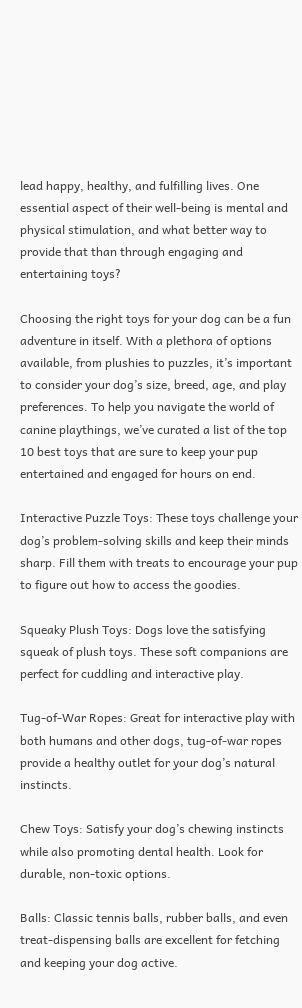lead happy, healthy, and fulfilling lives. One essential aspect of their well-being is mental and physical stimulation, and what better way to provide that than through engaging and entertaining toys?

Choosing the right toys for your dog can be a fun adventure in itself. With a plethora of options available, from plushies to puzzles, it’s important to consider your dog’s size, breed, age, and play preferences. To help you navigate the world of canine playthings, we’ve curated a list of the top 10 best toys that are sure to keep your pup entertained and engaged for hours on end.

Interactive Puzzle Toys: These toys challenge your dog’s problem-solving skills and keep their minds sharp. Fill them with treats to encourage your pup to figure out how to access the goodies.

Squeaky Plush Toys: Dogs love the satisfying squeak of plush toys. These soft companions are perfect for cuddling and interactive play.

Tug-of-War Ropes: Great for interactive play with both humans and other dogs, tug-of-war ropes provide a healthy outlet for your dog’s natural instincts.

Chew Toys: Satisfy your dog’s chewing instincts while also promoting dental health. Look for durable, non-toxic options.

Balls: Classic tennis balls, rubber balls, and even treat-dispensing balls are excellent for fetching and keeping your dog active.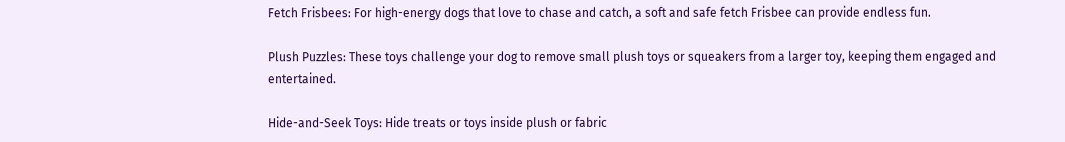Fetch Frisbees: For high-energy dogs that love to chase and catch, a soft and safe fetch Frisbee can provide endless fun.

Plush Puzzles: These toys challenge your dog to remove small plush toys or squeakers from a larger toy, keeping them engaged and entertained.

Hide-and-Seek Toys: Hide treats or toys inside plush or fabric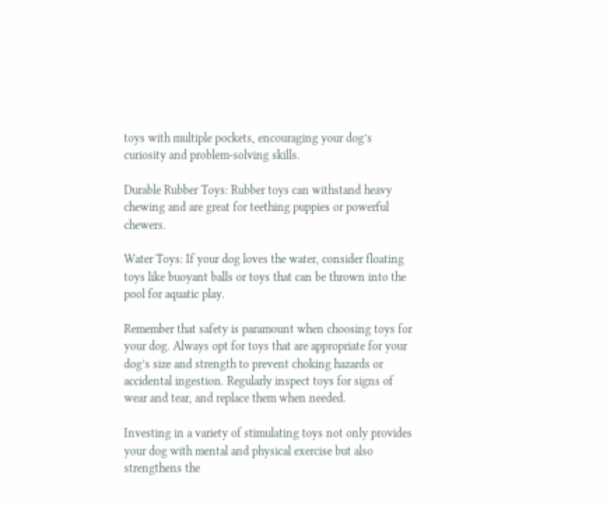toys with multiple pockets, encouraging your dog’s curiosity and problem-solving skills.

Durable Rubber Toys: Rubber toys can withstand heavy chewing and are great for teething puppies or powerful chewers.

Water Toys: If your dog loves the water, consider floating toys like buoyant balls or toys that can be thrown into the pool for aquatic play.

Remember that safety is paramount when choosing toys for your dog. Always opt for toys that are appropriate for your dog’s size and strength to prevent choking hazards or accidental ingestion. Regularly inspect toys for signs of wear and tear, and replace them when needed.

Investing in a variety of stimulating toys not only provides your dog with mental and physical exercise but also strengthens the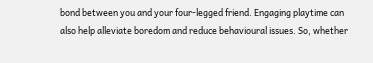bond between you and your four-legged friend. Engaging playtime can also help alleviate boredom and reduce behavioural issues. So, whether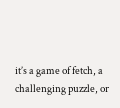it’s a game of fetch, a challenging puzzle, or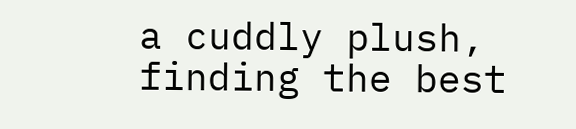a cuddly plush, finding the best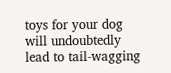toys for your dog will undoubtedly lead to tail-wagging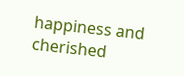happiness and cherished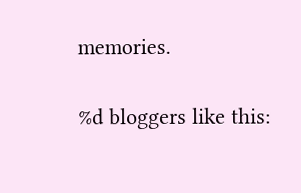memories.

%d bloggers like this: